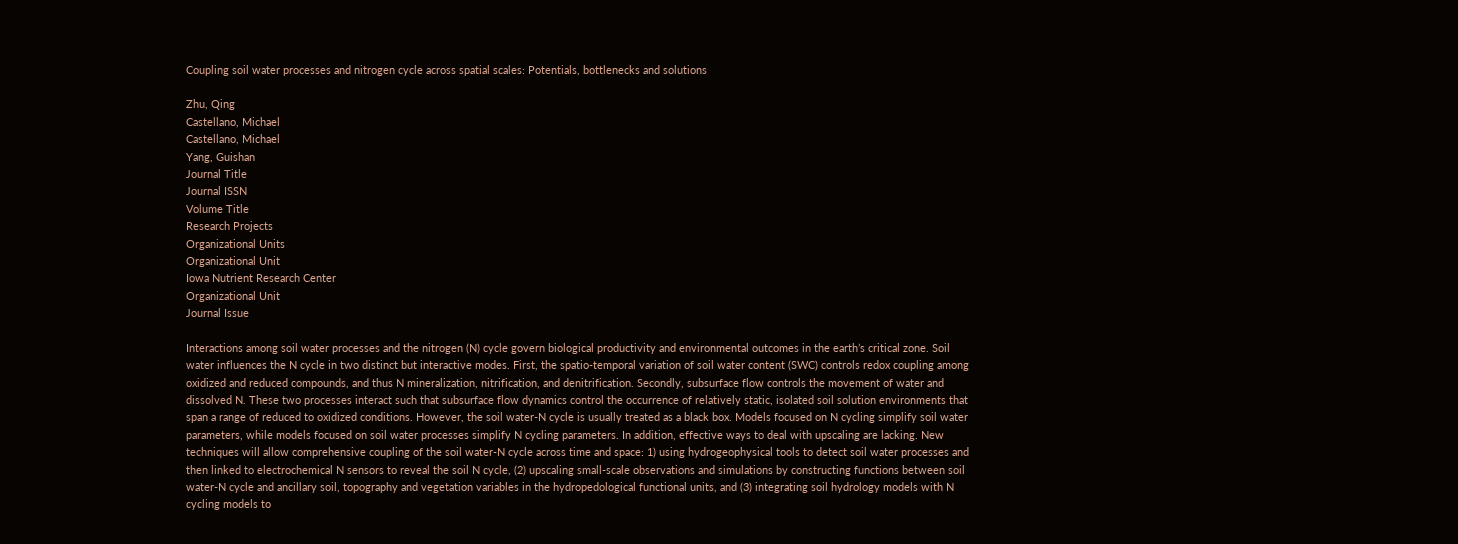Coupling soil water processes and nitrogen cycle across spatial scales: Potentials, bottlenecks and solutions

Zhu, Qing
Castellano, Michael
Castellano, Michael
Yang, Guishan
Journal Title
Journal ISSN
Volume Title
Research Projects
Organizational Units
Organizational Unit
Iowa Nutrient Research Center
Organizational Unit
Journal Issue

Interactions among soil water processes and the nitrogen (N) cycle govern biological productivity and environmental outcomes in the earth’s critical zone. Soil water influences the N cycle in two distinct but interactive modes. First, the spatio-temporal variation of soil water content (SWC) controls redox coupling among oxidized and reduced compounds, and thus N mineralization, nitrification, and denitrification. Secondly, subsurface flow controls the movement of water and dissolved N. These two processes interact such that subsurface flow dynamics control the occurrence of relatively static, isolated soil solution environments that span a range of reduced to oxidized conditions. However, the soil water-N cycle is usually treated as a black box. Models focused on N cycling simplify soil water parameters, while models focused on soil water processes simplify N cycling parameters. In addition, effective ways to deal with upscaling are lacking. New techniques will allow comprehensive coupling of the soil water-N cycle across time and space: 1) using hydrogeophysical tools to detect soil water processes and then linked to electrochemical N sensors to reveal the soil N cycle, (2) upscaling small-scale observations and simulations by constructing functions between soil water-N cycle and ancillary soil, topography and vegetation variables in the hydropedological functional units, and (3) integrating soil hydrology models with N cycling models to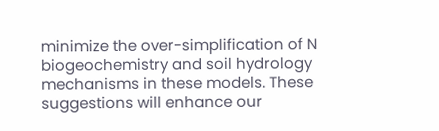minimize the over-simplification of N biogeochemistry and soil hydrology mechanisms in these models. These suggestions will enhance our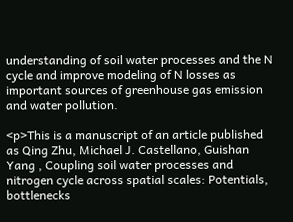understanding of soil water processes and the N cycle and improve modeling of N losses as important sources of greenhouse gas emission and water pollution.

<p>This is a manuscript of an article published as Qing Zhu, Michael J. Castellano, Guishan Yang , Coupling soil water processes and nitrogen cycle across spatial scales: Potentials, bottlenecks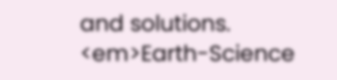and solutions. <em>Earth-Science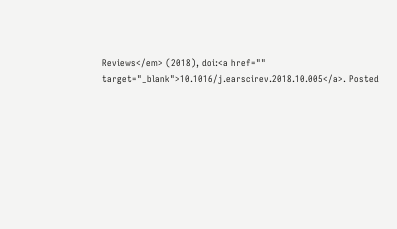Reviews</em> (2018), doi:<a href="" target="_blank">10.1016/j.earscirev.2018.10.005</a>. Posted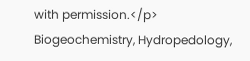with permission.</p>
Biogeochemistry, Hydropedology,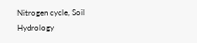Nitrogen cycle, Soil Hydrology